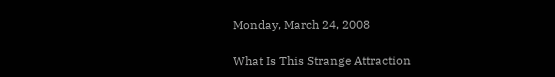Monday, March 24, 2008

What Is This Strange Attraction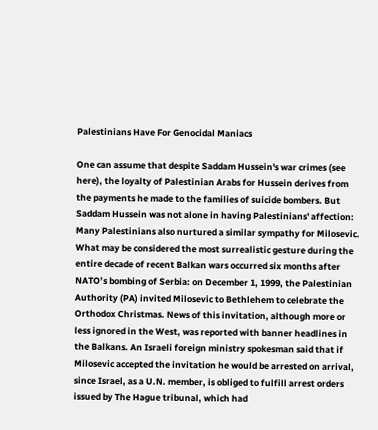Palestinians Have For Genocidal Maniacs

One can assume that despite Saddam Hussein's war crimes (see here), the loyalty of Palestinian Arabs for Hussein derives from the payments he made to the families of suicide bombers. But Saddam Hussein was not alone in having Palestinians' affection:
Many Palestinians also nurtured a similar sympathy for Milosevic. What may be considered the most surrealistic gesture during the entire decade of recent Balkan wars occurred six months after NATO’s bombing of Serbia: on December 1, 1999, the Palestinian Authority (PA) invited Milosevic to Bethlehem to celebrate the Orthodox Christmas. News of this invitation, although more or less ignored in the West, was reported with banner headlines in the Balkans. An Israeli foreign ministry spokesman said that if Milosevic accepted the invitation he would be arrested on arrival, since Israel, as a U.N. member, is obliged to fulfill arrest orders issued by The Hague tribunal, which had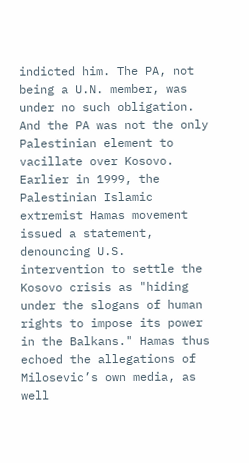indicted him. The PA, not being a U.N. member, was under no such obligation. And the PA was not the only Palestinian element to vacillate over Kosovo. Earlier in 1999, the Palestinian Islamic extremist Hamas movement issued a statement, denouncing U.S. intervention to settle the Kosovo crisis as "hiding under the slogans of human rights to impose its power in the Balkans." Hamas thus echoed the allegations of Milosevic’s own media, as well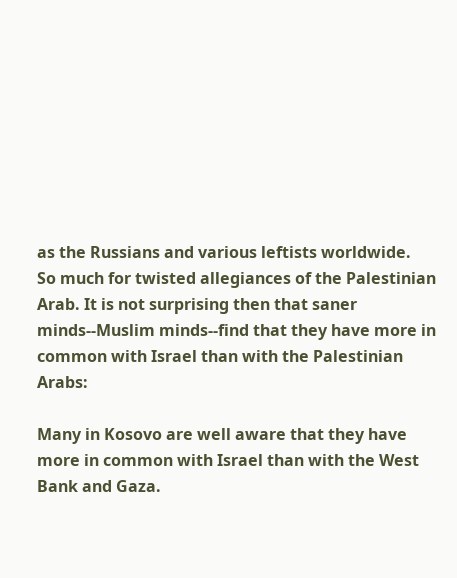as the Russians and various leftists worldwide.
So much for twisted allegiances of the Palestinian Arab. It is not surprising then that saner minds--Muslim minds--find that they have more in common with Israel than with the Palestinian Arabs:

Many in Kosovo are well aware that they have more in common with Israel than with the West Bank and Gaza.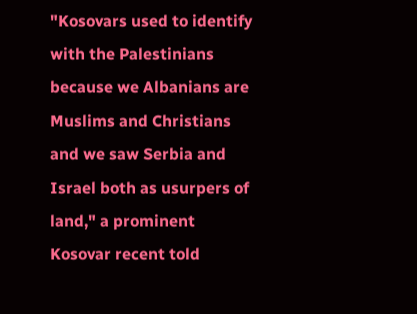"Kosovars used to identify with the Palestinians because we Albanians are Muslims and Christians and we saw Serbia and Israel both as usurpers of land," a prominent Kosovar recent told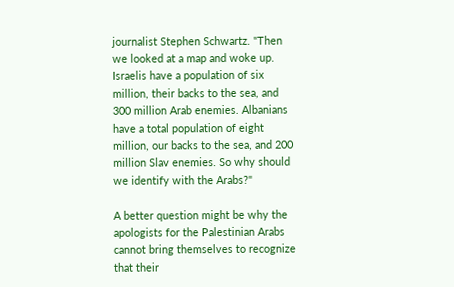journalist Stephen Schwartz. "Then we looked at a map and woke up. Israelis have a population of six million, their backs to the sea, and 300 million Arab enemies. Albanians have a total population of eight million, our backs to the sea, and 200 million Slav enemies. So why should we identify with the Arabs?"

A better question might be why the apologists for the Palestinian Arabs cannot bring themselves to recognize that their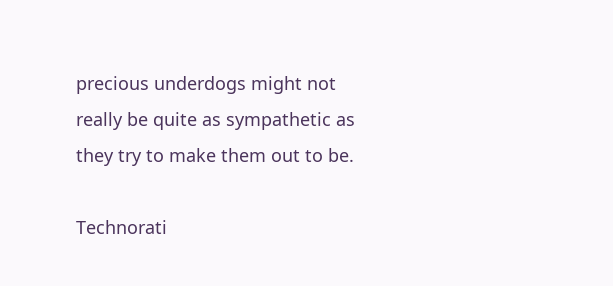precious underdogs might not really be quite as sympathetic as they try to make them out to be.

Technorati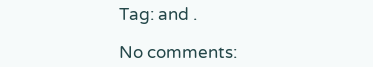Tag: and .

No comments: